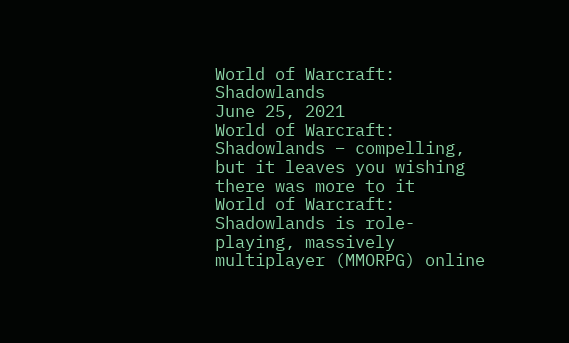World of Warcraft: Shadowlands
June 25, 2021
World of Warcraft: Shadowlands – compelling, but it leaves you wishing there was more to it
World of Warcraft: Shadowlands is role-playing, massively multiplayer (MMORPG) online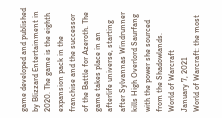game developed and published by Blizzard Entertainment in 2020. The game is the eighth expansion pack in the franchise and the successor of the Battle for Azeroth. The game takes place in an afterlife universe, starting after Sylvannas Windrunner kills High Overlord Saurfang with the power she sourced from the Shadowlands.
World of Warcraft
January 7, 2021
World of Warcraft: the most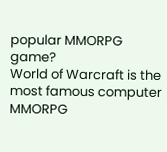popular MMORPG game?
World of Warcraft is the most famous computer MMORPG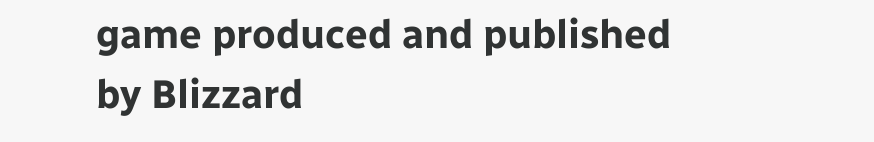game produced and published by Blizzard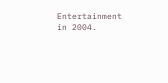Entertainment in 2004.